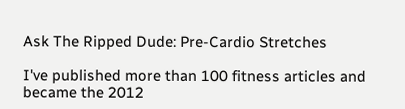Ask The Ripped Dude: Pre-Cardio Stretches

I've published more than 100 fitness articles and became the 2012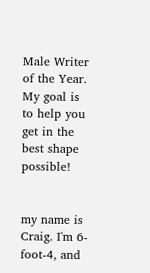Male Writer of the Year. My goal is to help you get in the best shape possible!


my name is Craig. I'm 6-foot-4, and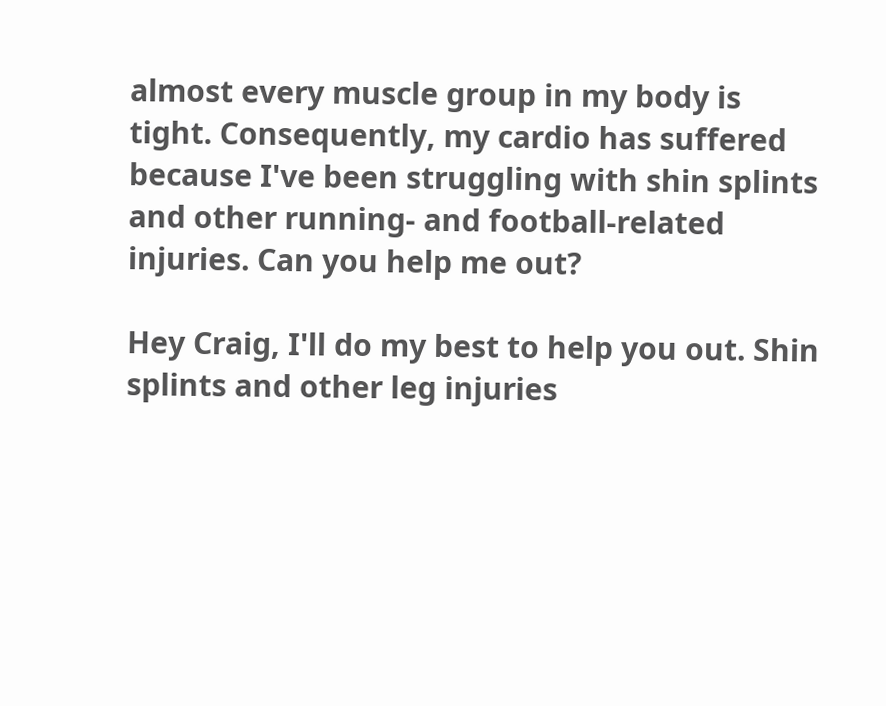almost every muscle group in my body is tight. Consequently, my cardio has suffered because I've been struggling with shin splints and other running- and football-related injuries. Can you help me out?

Hey Craig, I'll do my best to help you out. Shin splints and other leg injuries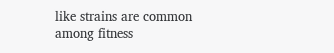like strains are common among fitness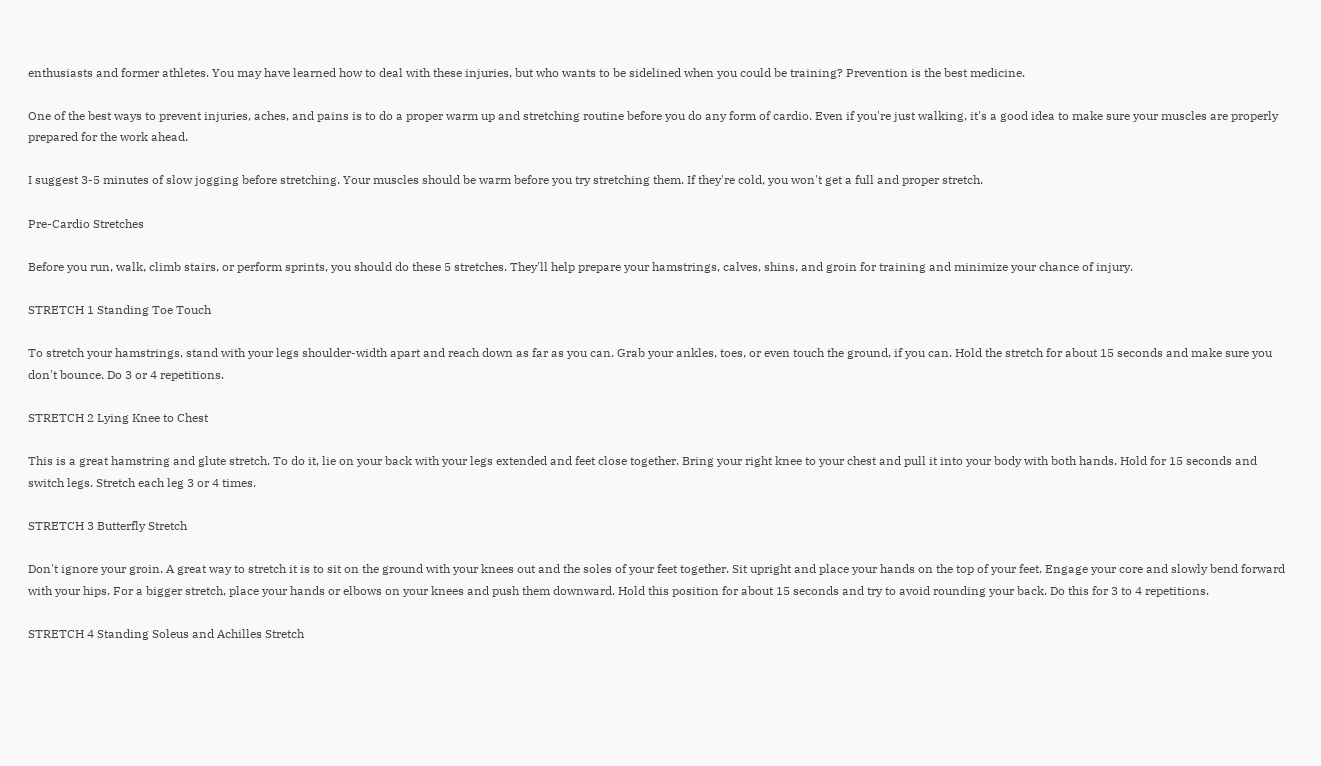enthusiasts and former athletes. You may have learned how to deal with these injuries, but who wants to be sidelined when you could be training? Prevention is the best medicine.

One of the best ways to prevent injuries, aches, and pains is to do a proper warm up and stretching routine before you do any form of cardio. Even if you're just walking, it's a good idea to make sure your muscles are properly prepared for the work ahead.

I suggest 3-5 minutes of slow jogging before stretching. Your muscles should be warm before you try stretching them. If they're cold, you won't get a full and proper stretch.

Pre-Cardio Stretches

Before you run, walk, climb stairs, or perform sprints, you should do these 5 stretches. They'll help prepare your hamstrings, calves, shins, and groin for training and minimize your chance of injury.

STRETCH 1 Standing Toe Touch

To stretch your hamstrings, stand with your legs shoulder-width apart and reach down as far as you can. Grab your ankles, toes, or even touch the ground, if you can. Hold the stretch for about 15 seconds and make sure you don't bounce. Do 3 or 4 repetitions.

STRETCH 2 Lying Knee to Chest

This is a great hamstring and glute stretch. To do it, lie on your back with your legs extended and feet close together. Bring your right knee to your chest and pull it into your body with both hands. Hold for 15 seconds and switch legs. Stretch each leg 3 or 4 times.

STRETCH 3 Butterfly Stretch

Don't ignore your groin. A great way to stretch it is to sit on the ground with your knees out and the soles of your feet together. Sit upright and place your hands on the top of your feet. Engage your core and slowly bend forward with your hips. For a bigger stretch, place your hands or elbows on your knees and push them downward. Hold this position for about 15 seconds and try to avoid rounding your back. Do this for 3 to 4 repetitions.

STRETCH 4 Standing Soleus and Achilles Stretch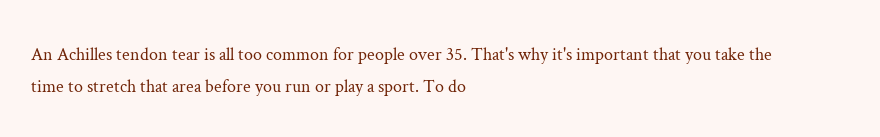An Achilles tendon tear is all too common for people over 35. That's why it's important that you take the time to stretch that area before you run or play a sport. To do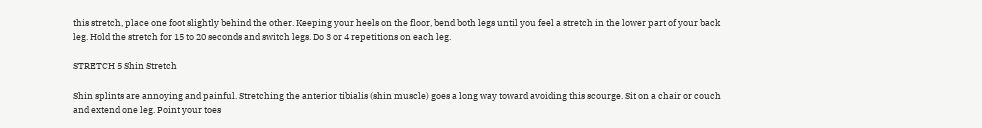this stretch, place one foot slightly behind the other. Keeping your heels on the floor, bend both legs until you feel a stretch in the lower part of your back leg. Hold the stretch for 15 to 20 seconds and switch legs. Do 3 or 4 repetitions on each leg.

STRETCH 5 Shin Stretch

Shin splints are annoying and painful. Stretching the anterior tibialis (shin muscle) goes a long way toward avoiding this scourge. Sit on a chair or couch and extend one leg. Point your toes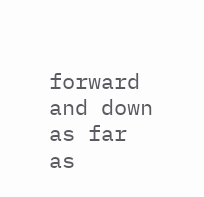forward and down as far as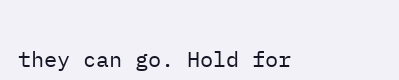they can go. Hold for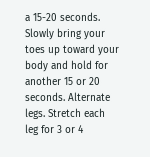a 15-20 seconds. Slowly bring your toes up toward your body and hold for another 15 or 20 seconds. Alternate legs. Stretch each leg for 3 or 4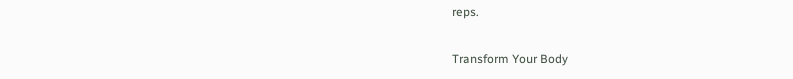reps.

Transform Your Body